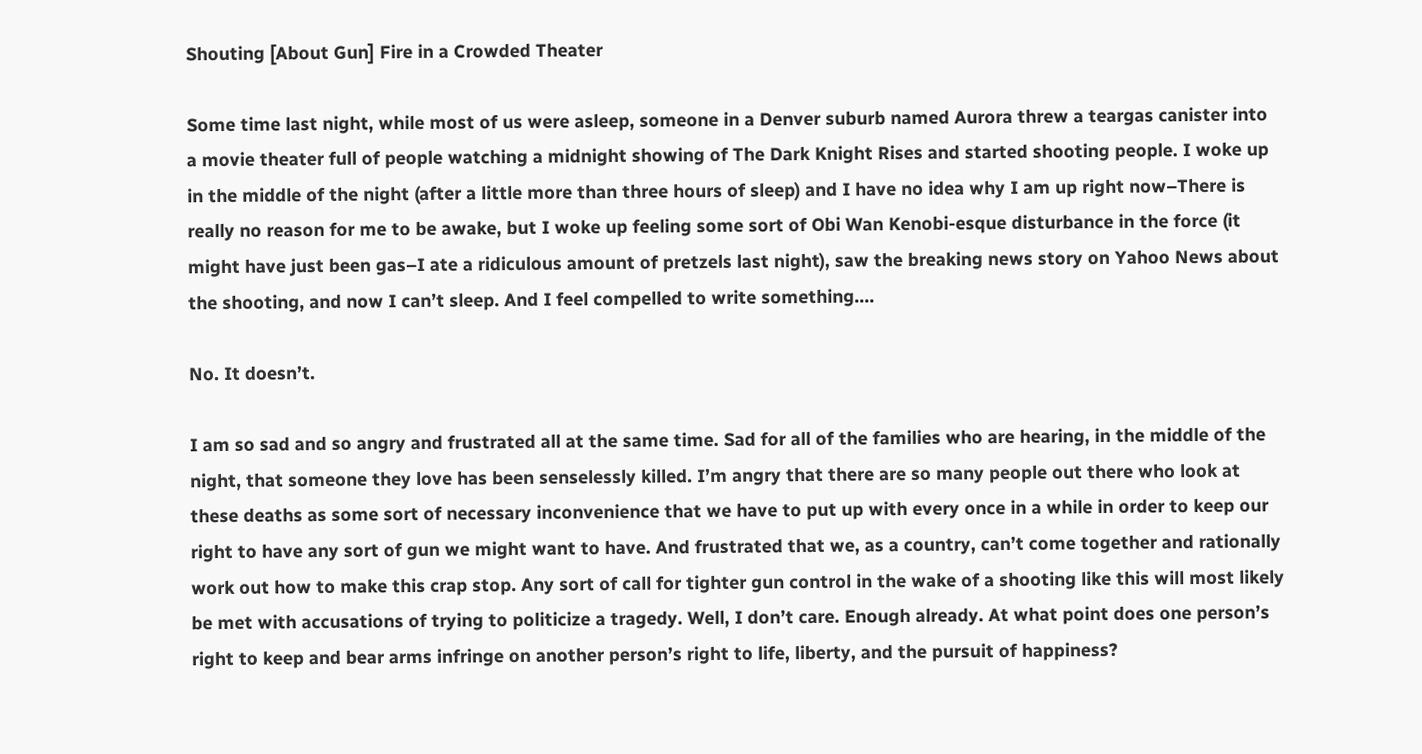Shouting [About Gun] Fire in a Crowded Theater

Some time last night, while most of us were asleep, someone in a Denver suburb named Aurora threw a teargas canister into a movie theater full of people watching a midnight showing of The Dark Knight Rises and started shooting people. I woke up in the middle of the night (after a little more than three hours of sleep) and I have no idea why I am up right now–There is really no reason for me to be awake, but I woke up feeling some sort of Obi Wan Kenobi-esque disturbance in the force (it might have just been gas–I ate a ridiculous amount of pretzels last night), saw the breaking news story on Yahoo News about the shooting, and now I can’t sleep. And I feel compelled to write something….

No. It doesn’t.

I am so sad and so angry and frustrated all at the same time. Sad for all of the families who are hearing, in the middle of the night, that someone they love has been senselessly killed. I’m angry that there are so many people out there who look at these deaths as some sort of necessary inconvenience that we have to put up with every once in a while in order to keep our right to have any sort of gun we might want to have. And frustrated that we, as a country, can’t come together and rationally work out how to make this crap stop. Any sort of call for tighter gun control in the wake of a shooting like this will most likely be met with accusations of trying to politicize a tragedy. Well, I don’t care. Enough already. At what point does one person’s right to keep and bear arms infringe on another person’s right to life, liberty, and the pursuit of happiness?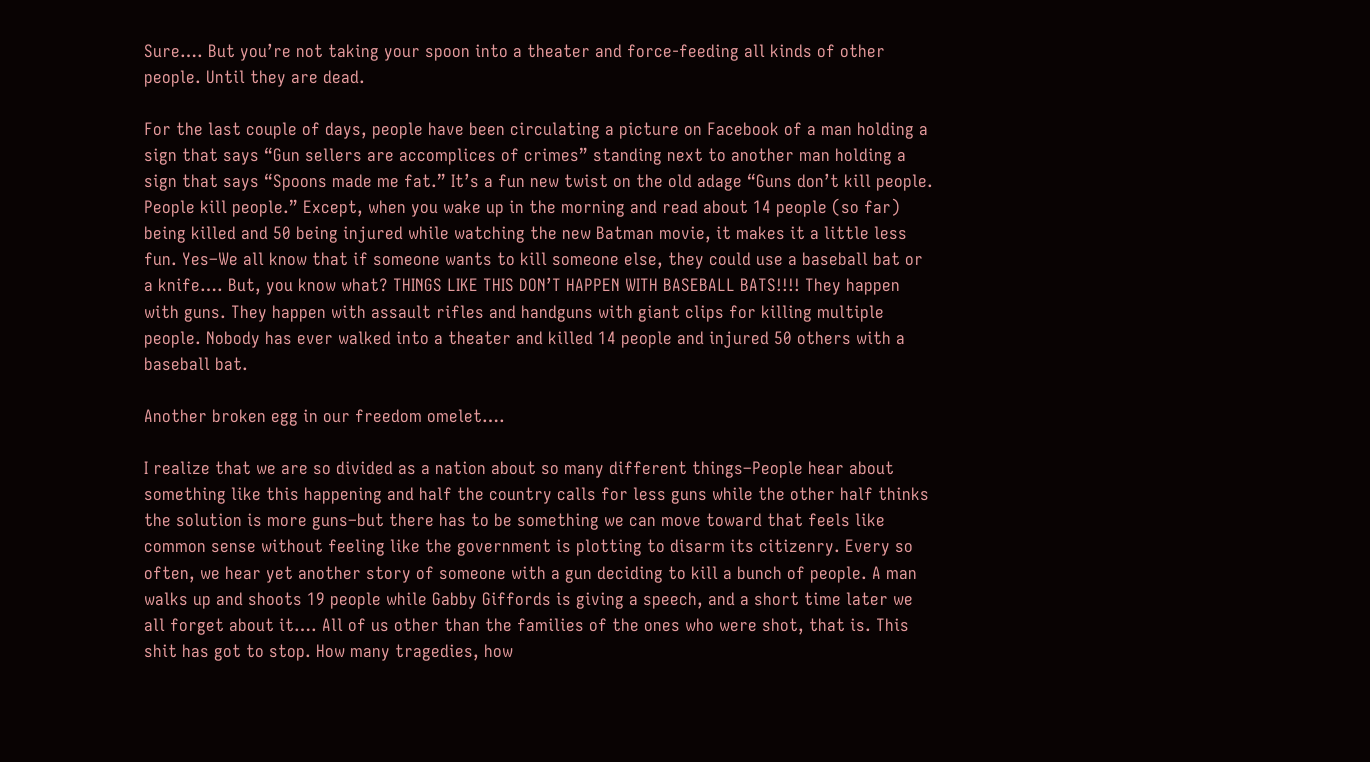Sure…. But you’re not taking your spoon into a theater and force-feeding all kinds of other people. Until they are dead.

For the last couple of days, people have been circulating a picture on Facebook of a man holding a sign that says “Gun sellers are accomplices of crimes” standing next to another man holding a sign that says “Spoons made me fat.” It’s a fun new twist on the old adage “Guns don’t kill people. People kill people.” Except, when you wake up in the morning and read about 14 people (so far) being killed and 50 being injured while watching the new Batman movie, it makes it a little less fun. Yes–We all know that if someone wants to kill someone else, they could use a baseball bat or a knife…. But, you know what? THINGS LIKE THIS DON’T HAPPEN WITH BASEBALL BATS!!!! They happen with guns. They happen with assault rifles and handguns with giant clips for killing multiple people. Nobody has ever walked into a theater and killed 14 people and injured 50 others with a baseball bat.

Another broken egg in our freedom omelet….

I realize that we are so divided as a nation about so many different things–People hear about something like this happening and half the country calls for less guns while the other half thinks the solution is more guns–but there has to be something we can move toward that feels like common sense without feeling like the government is plotting to disarm its citizenry. Every so often, we hear yet another story of someone with a gun deciding to kill a bunch of people. A man walks up and shoots 19 people while Gabby Giffords is giving a speech, and a short time later we all forget about it…. All of us other than the families of the ones who were shot, that is. This shit has got to stop. How many tragedies, how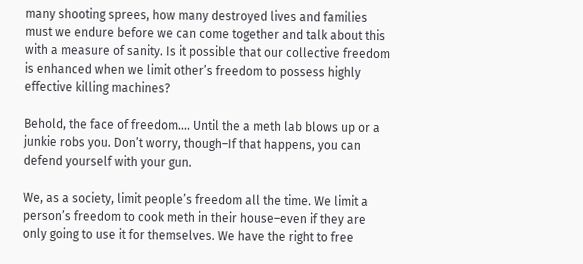many shooting sprees, how many destroyed lives and families must we endure before we can come together and talk about this with a measure of sanity. Is it possible that our collective freedom is enhanced when we limit other’s freedom to possess highly effective killing machines?

Behold, the face of freedom…. Until the a meth lab blows up or a junkie robs you. Don’t worry, though–If that happens, you can defend yourself with your gun.

We, as a society, limit people’s freedom all the time. We limit a person’s freedom to cook meth in their house–even if they are only going to use it for themselves. We have the right to free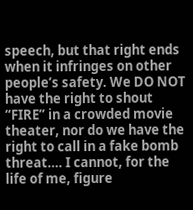speech, but that right ends when it infringes on other people’s safety. We DO NOT have the right to shout “FIRE” in a crowded movie theater, nor do we have the right to call in a fake bomb threat…. I cannot, for the life of me, figure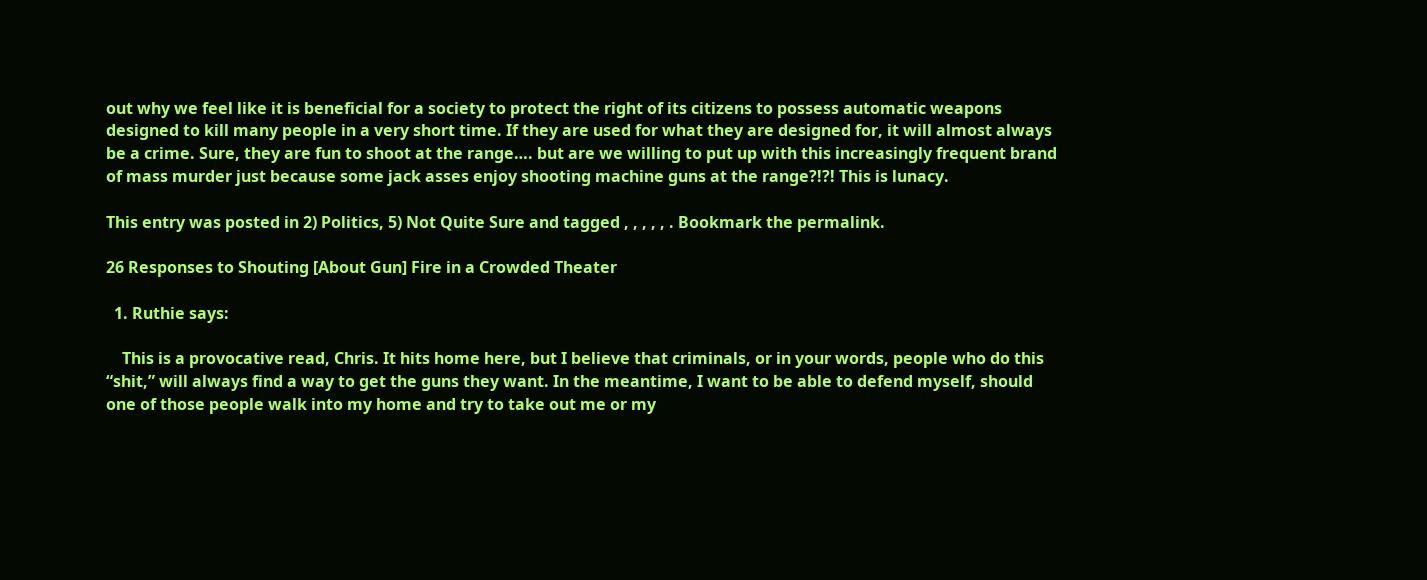out why we feel like it is beneficial for a society to protect the right of its citizens to possess automatic weapons designed to kill many people in a very short time. If they are used for what they are designed for, it will almost always be a crime. Sure, they are fun to shoot at the range…. but are we willing to put up with this increasingly frequent brand of mass murder just because some jack asses enjoy shooting machine guns at the range?!?! This is lunacy.

This entry was posted in 2) Politics, 5) Not Quite Sure and tagged , , , , , . Bookmark the permalink.

26 Responses to Shouting [About Gun] Fire in a Crowded Theater

  1. Ruthie says:

    This is a provocative read, Chris. It hits home here, but I believe that criminals, or in your words, people who do this “shit,” will always find a way to get the guns they want. In the meantime, I want to be able to defend myself, should one of those people walk into my home and try to take out me or my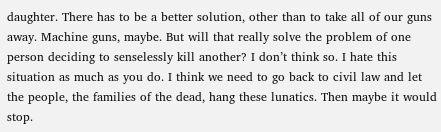daughter. There has to be a better solution, other than to take all of our guns away. Machine guns, maybe. But will that really solve the problem of one person deciding to senselessly kill another? I don’t think so. I hate this situation as much as you do. I think we need to go back to civil law and let the people, the families of the dead, hang these lunatics. Then maybe it would stop.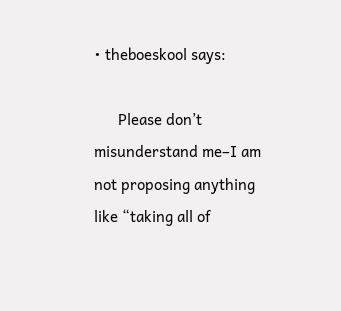• theboeskool says:

      Please don’t misunderstand me–I am not proposing anything like “taking all of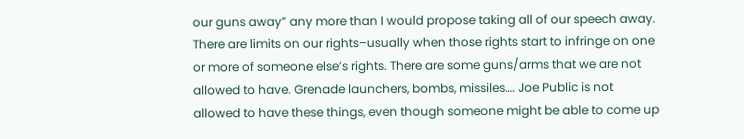our guns away” any more than I would propose taking all of our speech away. There are limits on our rights–usually when those rights start to infringe on one or more of someone else’s rights. There are some guns/arms that we are not allowed to have. Grenade launchers, bombs, missiles…. Joe Public is not allowed to have these things, even though someone might be able to come up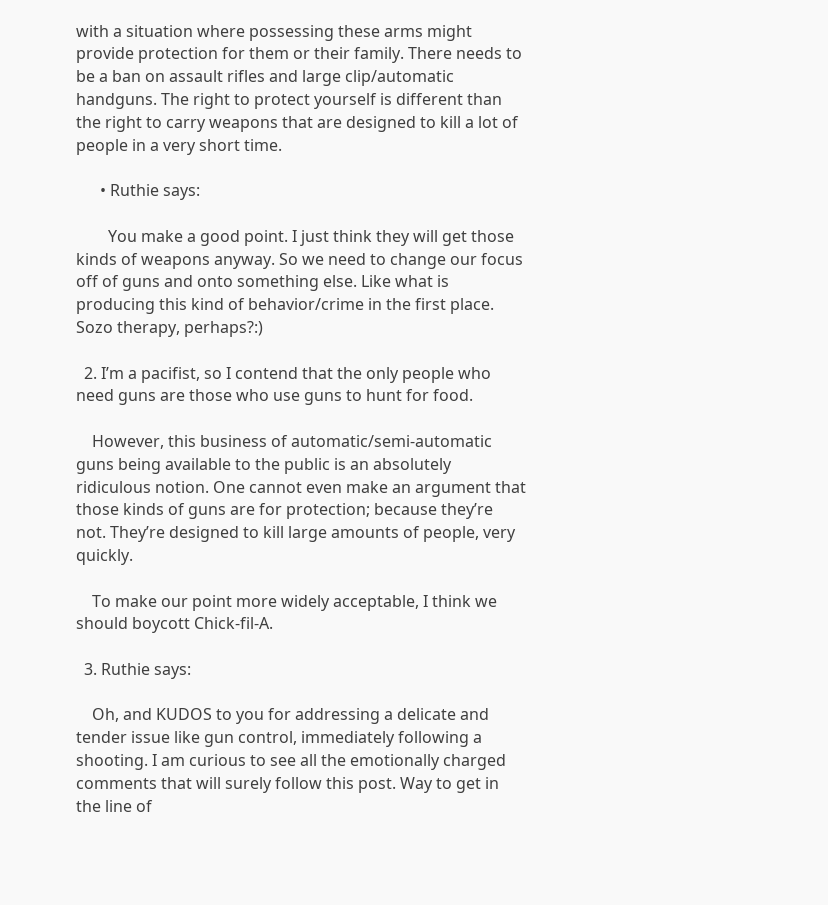with a situation where possessing these arms might provide protection for them or their family. There needs to be a ban on assault rifles and large clip/automatic handguns. The right to protect yourself is different than the right to carry weapons that are designed to kill a lot of people in a very short time.

      • Ruthie says:

        You make a good point. I just think they will get those kinds of weapons anyway. So we need to change our focus off of guns and onto something else. Like what is producing this kind of behavior/crime in the first place. Sozo therapy, perhaps?:)

  2. I’m a pacifist, so I contend that the only people who need guns are those who use guns to hunt for food.

    However, this business of automatic/semi-automatic guns being available to the public is an absolutely ridiculous notion. One cannot even make an argument that those kinds of guns are for protection; because they’re not. They’re designed to kill large amounts of people, very quickly.

    To make our point more widely acceptable, I think we should boycott Chick-fil-A.

  3. Ruthie says:

    Oh, and KUDOS to you for addressing a delicate and tender issue like gun control, immediately following a shooting. I am curious to see all the emotionally charged comments that will surely follow this post. Way to get in the line of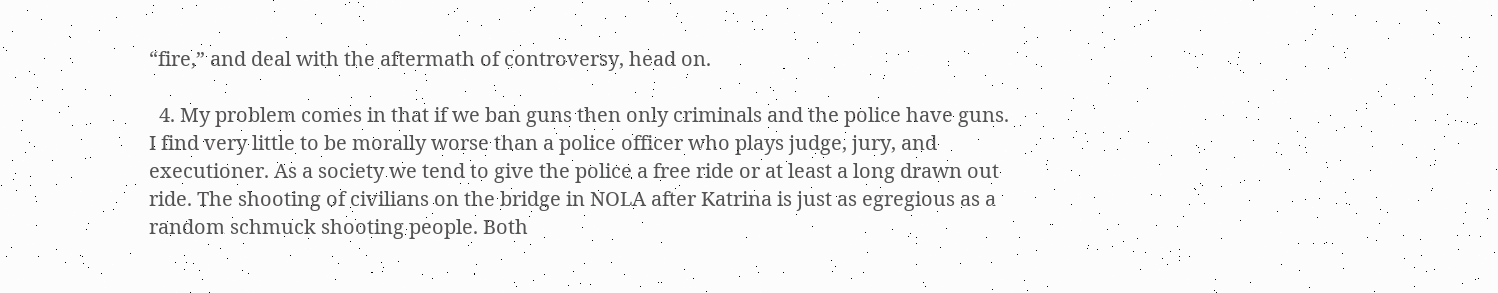“fire,” and deal with the aftermath of controversy, head on.

  4. My problem comes in that if we ban guns then only criminals and the police have guns. I find very little to be morally worse than a police officer who plays judge, jury, and executioner. As a society we tend to give the police a free ride or at least a long drawn out ride. The shooting of civilians on the bridge in NOLA after Katrina is just as egregious as a random schmuck shooting people. Both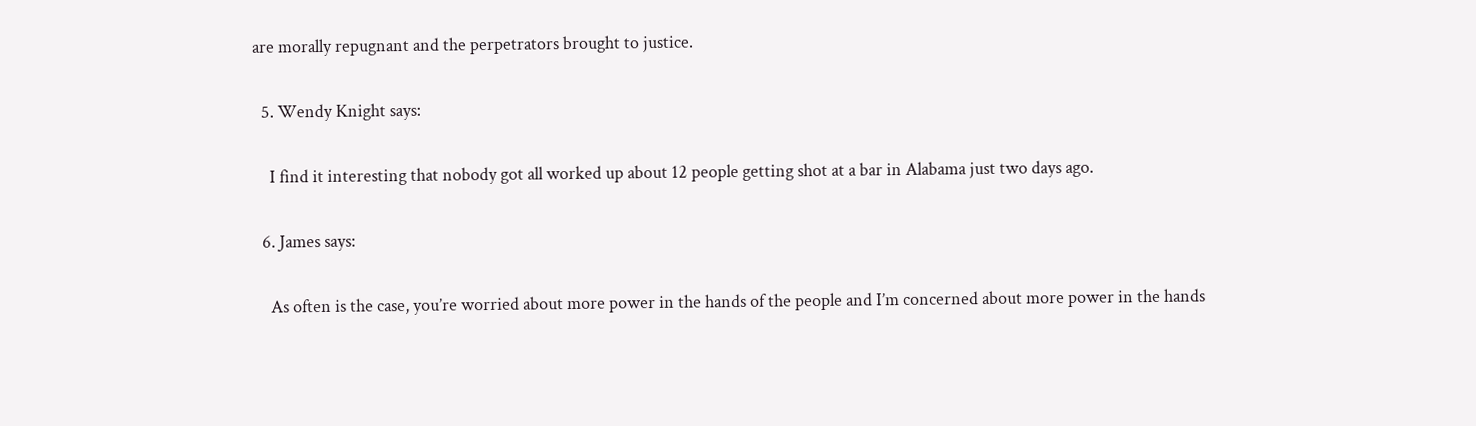are morally repugnant and the perpetrators brought to justice.

  5. Wendy Knight says:

    I find it interesting that nobody got all worked up about 12 people getting shot at a bar in Alabama just two days ago.

  6. James says:

    As often is the case, you’re worried about more power in the hands of the people and I’m concerned about more power in the hands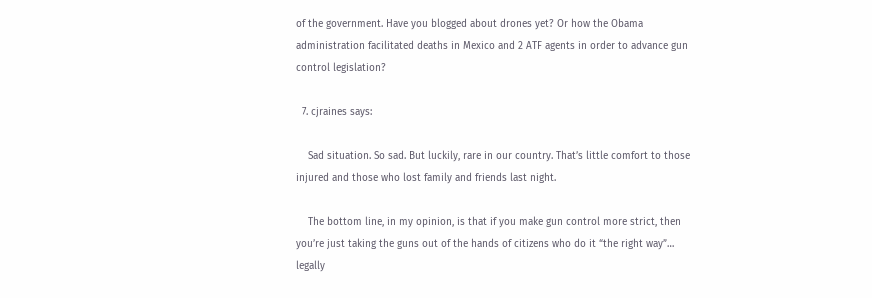of the government. Have you blogged about drones yet? Or how the Obama administration facilitated deaths in Mexico and 2 ATF agents in order to advance gun control legislation?

  7. cjraines says:

    Sad situation. So sad. But luckily, rare in our country. That’s little comfort to those injured and those who lost family and friends last night.

    The bottom line, in my opinion, is that if you make gun control more strict, then you’re just taking the guns out of the hands of citizens who do it “the right way”… legally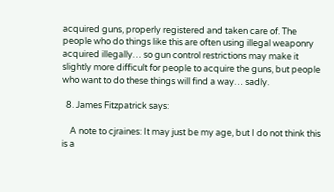acquired guns, properly registered and taken care of. The people who do things like this are often using illegal weaponry acquired illegally… so gun control restrictions may make it slightly more difficult for people to acquire the guns, but people who want to do these things will find a way… sadly.

  8. James Fitzpatrick says:

    A note to cjraines: It may just be my age, but I do not think this is a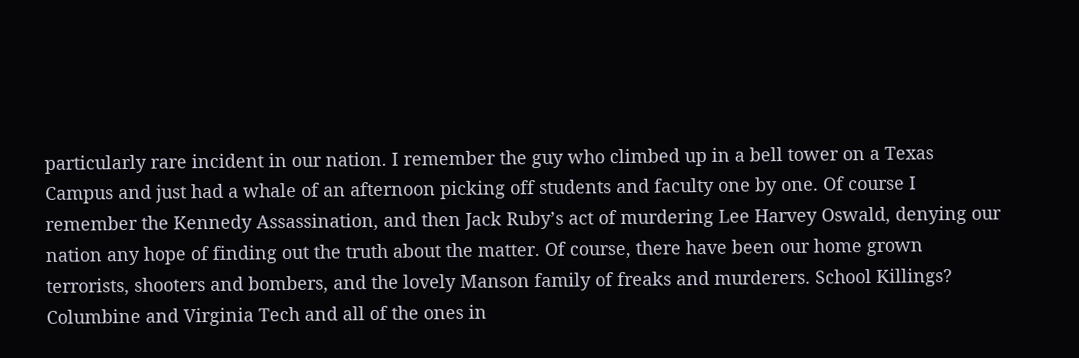particularly rare incident in our nation. I remember the guy who climbed up in a bell tower on a Texas Campus and just had a whale of an afternoon picking off students and faculty one by one. Of course I remember the Kennedy Assassination, and then Jack Ruby’s act of murdering Lee Harvey Oswald, denying our nation any hope of finding out the truth about the matter. Of course, there have been our home grown terrorists, shooters and bombers, and the lovely Manson family of freaks and murderers. School Killings? Columbine and Virginia Tech and all of the ones in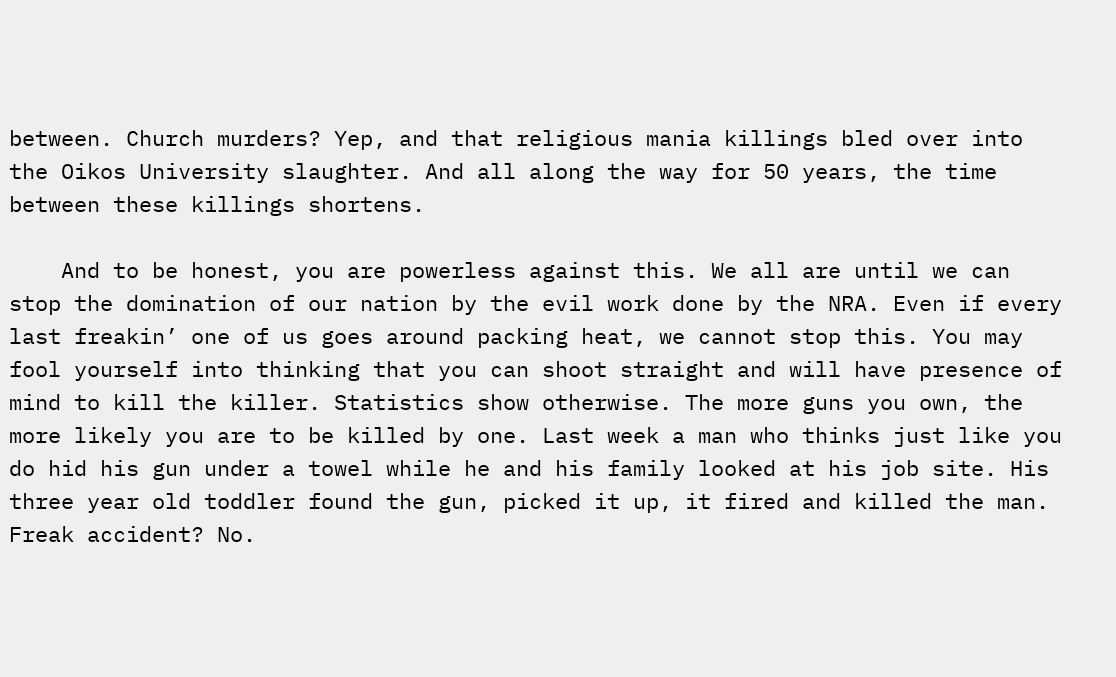between. Church murders? Yep, and that religious mania killings bled over into the Oikos University slaughter. And all along the way for 50 years, the time between these killings shortens.

    And to be honest, you are powerless against this. We all are until we can stop the domination of our nation by the evil work done by the NRA. Even if every last freakin’ one of us goes around packing heat, we cannot stop this. You may fool yourself into thinking that you can shoot straight and will have presence of mind to kill the killer. Statistics show otherwise. The more guns you own, the more likely you are to be killed by one. Last week a man who thinks just like you do hid his gun under a towel while he and his family looked at his job site. His three year old toddler found the gun, picked it up, it fired and killed the man. Freak accident? No.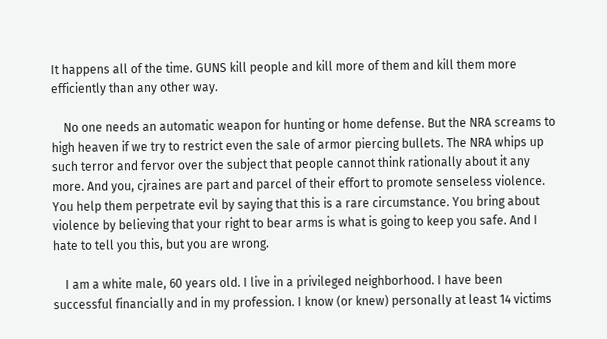It happens all of the time. GUNS kill people and kill more of them and kill them more efficiently than any other way.

    No one needs an automatic weapon for hunting or home defense. But the NRA screams to high heaven if we try to restrict even the sale of armor piercing bullets. The NRA whips up such terror and fervor over the subject that people cannot think rationally about it any more. And you, cjraines are part and parcel of their effort to promote senseless violence. You help them perpetrate evil by saying that this is a rare circumstance. You bring about violence by believing that your right to bear arms is what is going to keep you safe. And I hate to tell you this, but you are wrong.

    I am a white male, 60 years old. I live in a privileged neighborhood. I have been successful financially and in my profession. I know (or knew) personally at least 14 victims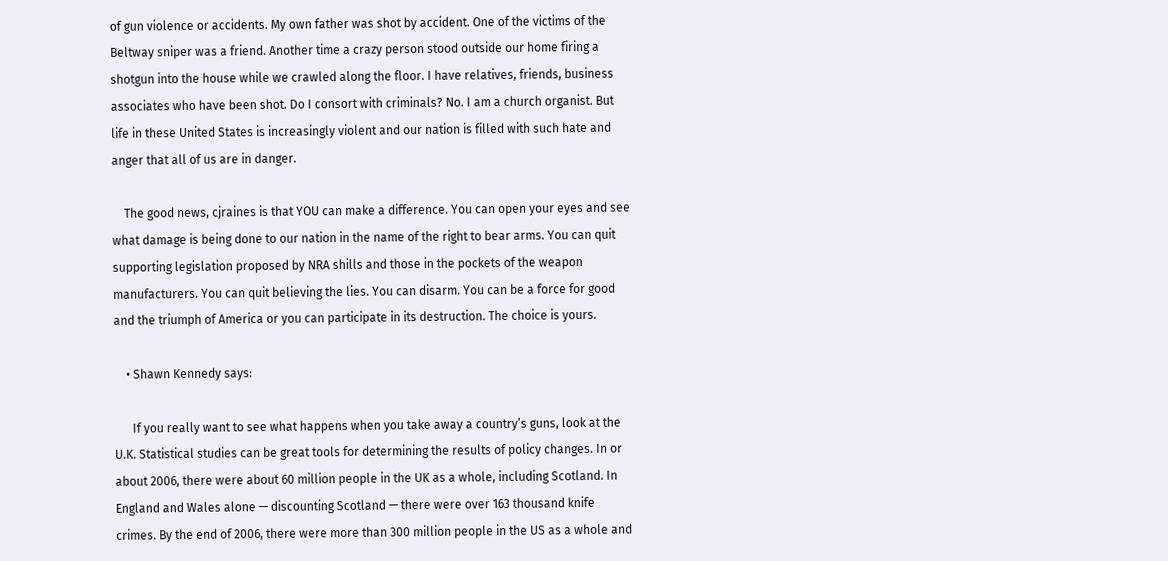of gun violence or accidents. My own father was shot by accident. One of the victims of the Beltway sniper was a friend. Another time a crazy person stood outside our home firing a shotgun into the house while we crawled along the floor. I have relatives, friends, business associates who have been shot. Do I consort with criminals? No. I am a church organist. But life in these United States is increasingly violent and our nation is filled with such hate and anger that all of us are in danger.

    The good news, cjraines is that YOU can make a difference. You can open your eyes and see what damage is being done to our nation in the name of the right to bear arms. You can quit supporting legislation proposed by NRA shills and those in the pockets of the weapon manufacturers. You can quit believing the lies. You can disarm. You can be a force for good and the triumph of America or you can participate in its destruction. The choice is yours.

    • Shawn Kennedy says:

      If you really want to see what happens when you take away a country’s guns, look at the U.K. Statistical studies can be great tools for determining the results of policy changes. In or about 2006, there were about 60 million people in the UK as a whole, including Scotland. In England and Wales alone — discounting Scotland — there were over 163 thousand knife crimes. By the end of 2006, there were more than 300 million people in the US as a whole and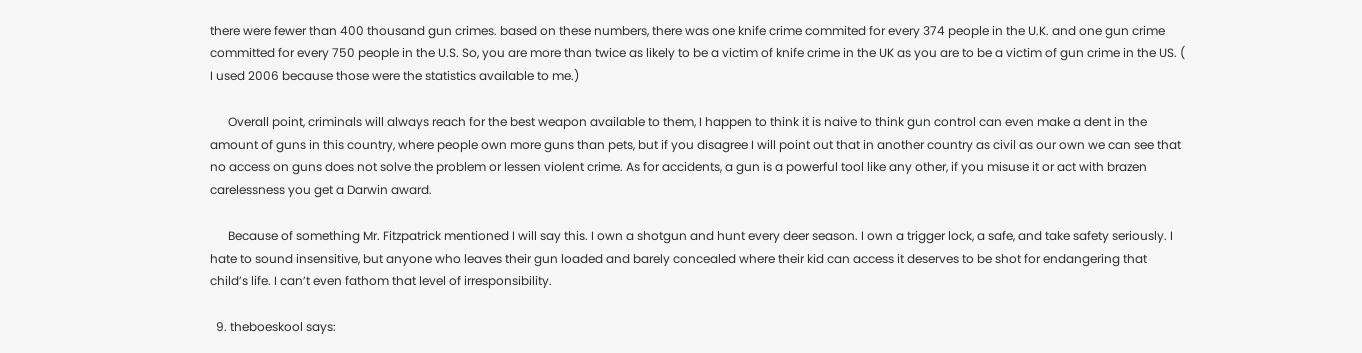there were fewer than 400 thousand gun crimes. based on these numbers, there was one knife crime commited for every 374 people in the U.K. and one gun crime committed for every 750 people in the U.S. So, you are more than twice as likely to be a victim of knife crime in the UK as you are to be a victim of gun crime in the US. ( I used 2006 because those were the statistics available to me.)

      Overall point, criminals will always reach for the best weapon available to them, I happen to think it is naive to think gun control can even make a dent in the amount of guns in this country, where people own more guns than pets, but if you disagree I will point out that in another country as civil as our own we can see that no access on guns does not solve the problem or lessen violent crime. As for accidents, a gun is a powerful tool like any other, if you misuse it or act with brazen carelessness you get a Darwin award.

      Because of something Mr. Fitzpatrick mentioned I will say this. I own a shotgun and hunt every deer season. I own a trigger lock, a safe, and take safety seriously. I hate to sound insensitive, but anyone who leaves their gun loaded and barely concealed where their kid can access it deserves to be shot for endangering that child’s life. I can’t even fathom that level of irresponsibility.

  9. theboeskool says: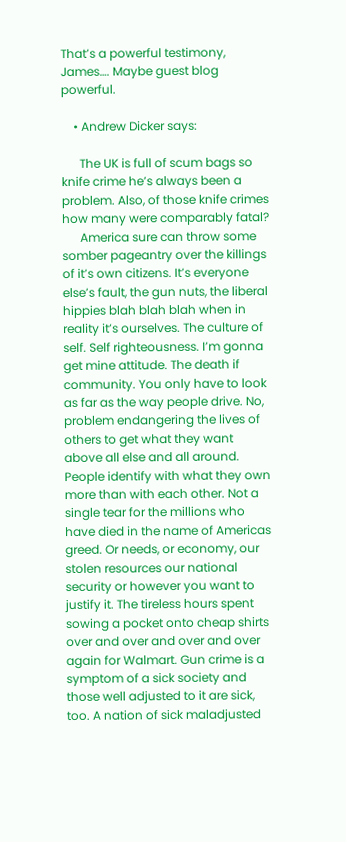That’s a powerful testimony, James…. Maybe guest blog powerful.

    • Andrew Dicker says:

      The UK is full of scum bags so knife crime he’s always been a problem. Also, of those knife crimes how many were comparably fatal?
      America sure can throw some somber pageantry over the killings of it’s own citizens. It’s everyone else’s fault, the gun nuts, the liberal hippies blah blah blah when in reality it’s ourselves. The culture of self. Self righteousness. I’m gonna get mine attitude. The death if community. You only have to look as far as the way people drive. No, problem endangering the lives of others to get what they want above all else and all around. People identify with what they own more than with each other. Not a single tear for the millions who have died in the name of Americas greed. Or needs, or economy, our stolen resources our national security or however you want to justify it. The tireless hours spent sowing a pocket onto cheap shirts over and over and over and over again for Walmart. Gun crime is a symptom of a sick society and those well adjusted to it are sick, too. A nation of sick maladjusted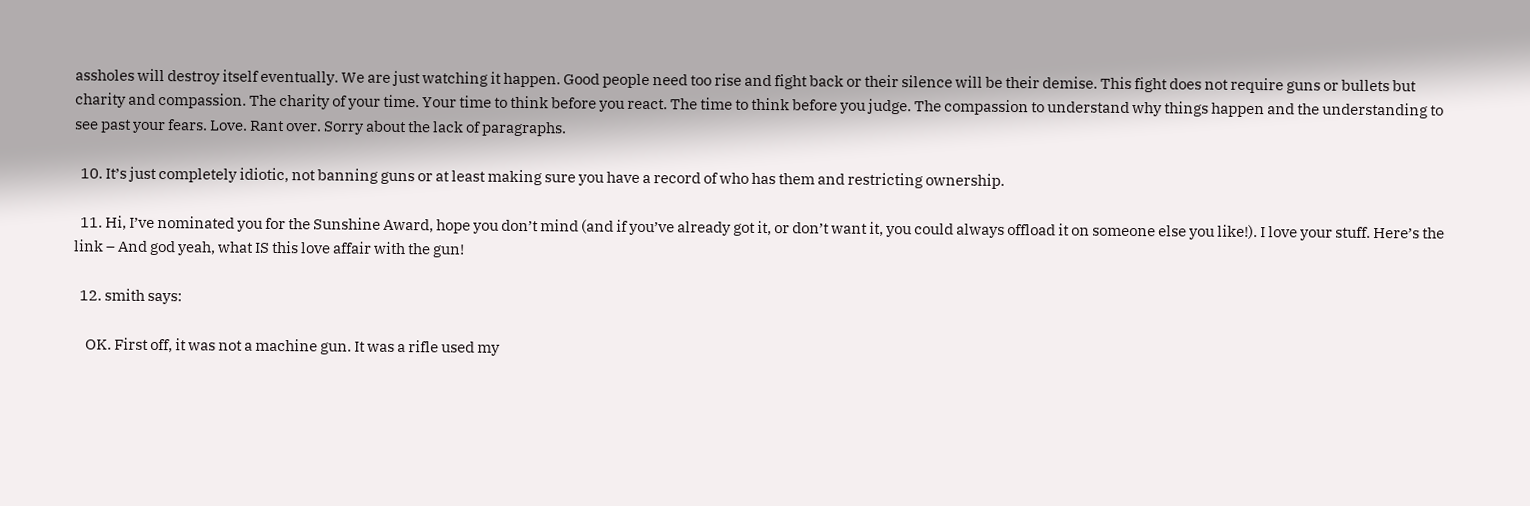assholes will destroy itself eventually. We are just watching it happen. Good people need too rise and fight back or their silence will be their demise. This fight does not require guns or bullets but charity and compassion. The charity of your time. Your time to think before you react. The time to think before you judge. The compassion to understand why things happen and the understanding to see past your fears. Love. Rant over. Sorry about the lack of paragraphs.

  10. It’s just completely idiotic, not banning guns or at least making sure you have a record of who has them and restricting ownership.

  11. Hi, I’ve nominated you for the Sunshine Award, hope you don’t mind (and if you’ve already got it, or don’t want it, you could always offload it on someone else you like!). I love your stuff. Here’s the link – And god yeah, what IS this love affair with the gun!

  12. smith says:

    OK. First off, it was not a machine gun. It was a rifle used my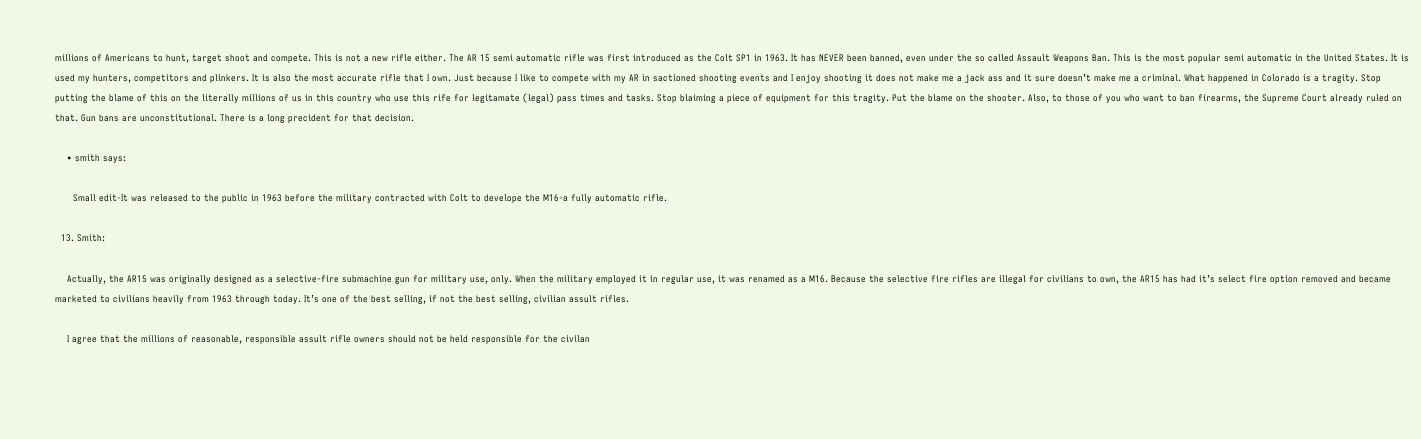millions of Americans to hunt, target shoot and compete. This is not a new rifle either. The AR 15 semi automatic rifle was first introduced as the Colt SP1 in 1963. It has NEVER been banned, even under the so called Assault Weapons Ban. This is the most popular semi automatic in the United States. It is used my hunters, competitors and plinkers. It is also the most accurate rifle that I own. Just because I like to compete with my AR in sactioned shooting events and I enjoy shooting it does not make me a jack ass and it sure doesn’t make me a criminal. What happened in Colorado is a tragity. Stop putting the blame of this on the literally millions of us in this country who use this rife for legitamate (legal) pass times and tasks. Stop blaiming a piece of equipment for this tragity. Put the blame on the shooter. Also, to those of you who want to ban firearms, the Supreme Court already ruled on that. Gun bans are unconstitutional. There is a long precident for that decision.

    • smith says:

      Small edit-It was released to the public in 1963 before the military contracted with Colt to develope the M16-a fully automatic rifle.

  13. Smith:

    Actually, the AR15 was originally designed as a selective-fire submachine gun for military use, only. When the military employed it in regular use, it was renamed as a M16. Because the selective fire rifles are illegal for civilians to own, the AR15 has had it’s select fire option removed and became marketed to civilians heavily from 1963 through today. It’s one of the best selling, if not the best selling, civilian assult rifles.

    I agree that the millions of reasonable, responsible assult rifle owners should not be held responsible for the civilan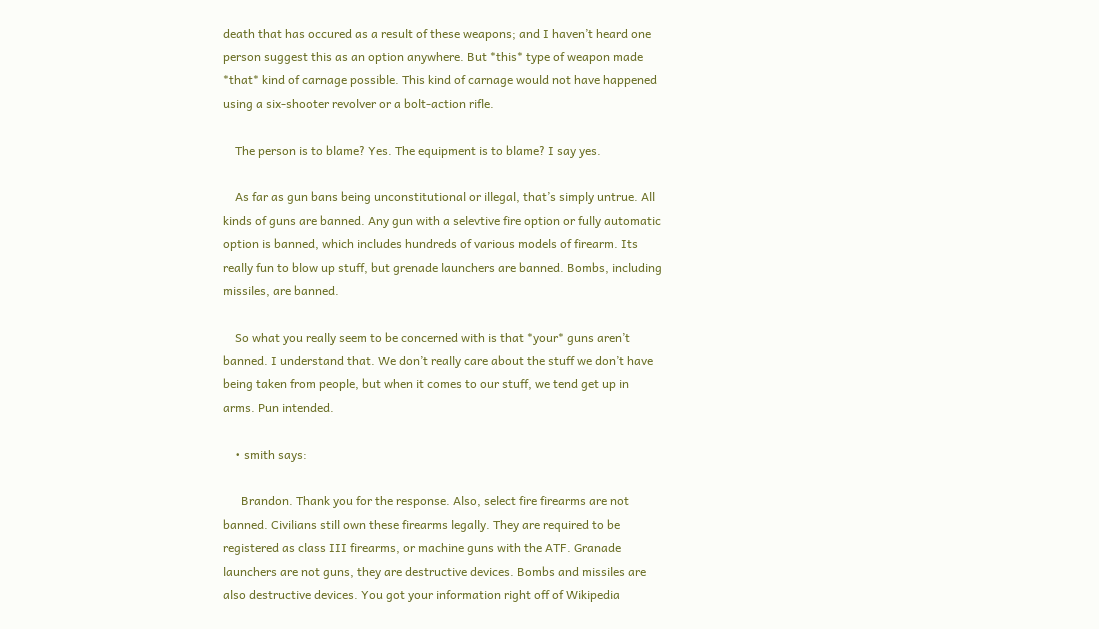death that has occured as a result of these weapons; and I haven’t heard one person suggest this as an option anywhere. But *this* type of weapon made *that* kind of carnage possible. This kind of carnage would not have happened using a six-shooter revolver or a bolt-action rifle.

    The person is to blame? Yes. The equipment is to blame? I say yes.

    As far as gun bans being unconstitutional or illegal, that’s simply untrue. All kinds of guns are banned. Any gun with a selevtive fire option or fully automatic option is banned, which includes hundreds of various models of firearm. Its really fun to blow up stuff, but grenade launchers are banned. Bombs, including missiles, are banned.

    So what you really seem to be concerned with is that *your* guns aren’t banned. I understand that. We don’t really care about the stuff we don’t have being taken from people, but when it comes to our stuff, we tend get up in arms. Pun intended.

    • smith says:

      Brandon. Thank you for the response. Also, select fire firearms are not banned. Civilians still own these firearms legally. They are required to be registered as class III firearms, or machine guns with the ATF. Granade launchers are not guns, they are destructive devices. Bombs and missiles are also destructive devices. You got your information right off of Wikipedia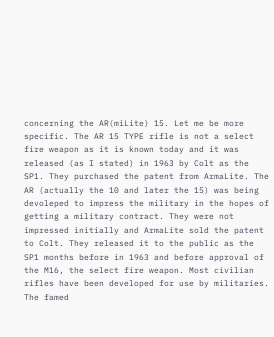concerning the AR(miLite) 15. Let me be more specific. The AR 15 TYPE rifle is not a select fire weapon as it is known today and it was released (as I stated) in 1963 by Colt as the SP1. They purchased the patent from ArmaLite. The AR (actually the 10 and later the 15) was being devoleped to impress the military in the hopes of getting a military contract. They were not impressed initially and ArmaLite sold the patent to Colt. They released it to the public as the SP1 months before in 1963 and before approval of the M16, the select fire weapon. Most civilian rifles have been developed for use by militaries. The famed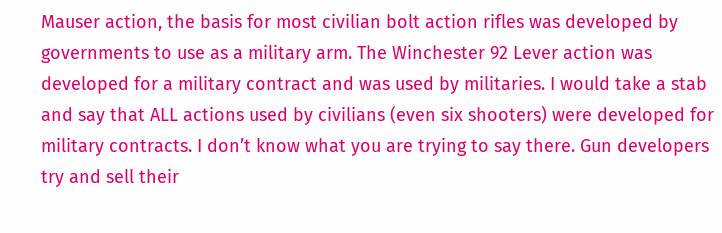Mauser action, the basis for most civilian bolt action rifles was developed by governments to use as a military arm. The Winchester 92 Lever action was developed for a military contract and was used by militaries. I would take a stab and say that ALL actions used by civilians (even six shooters) were developed for military contracts. I don’t know what you are trying to say there. Gun developers try and sell their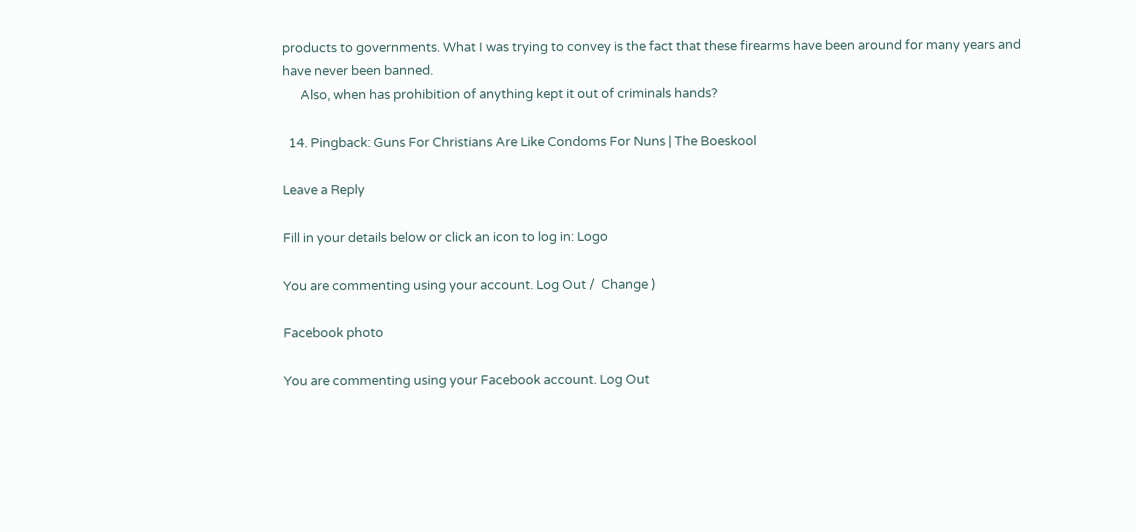products to governments. What I was trying to convey is the fact that these firearms have been around for many years and have never been banned.
      Also, when has prohibition of anything kept it out of criminals hands?

  14. Pingback: Guns For Christians Are Like Condoms For Nuns | The Boeskool

Leave a Reply

Fill in your details below or click an icon to log in: Logo

You are commenting using your account. Log Out /  Change )

Facebook photo

You are commenting using your Facebook account. Log Out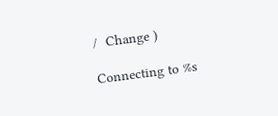/  Change )

Connecting to %s